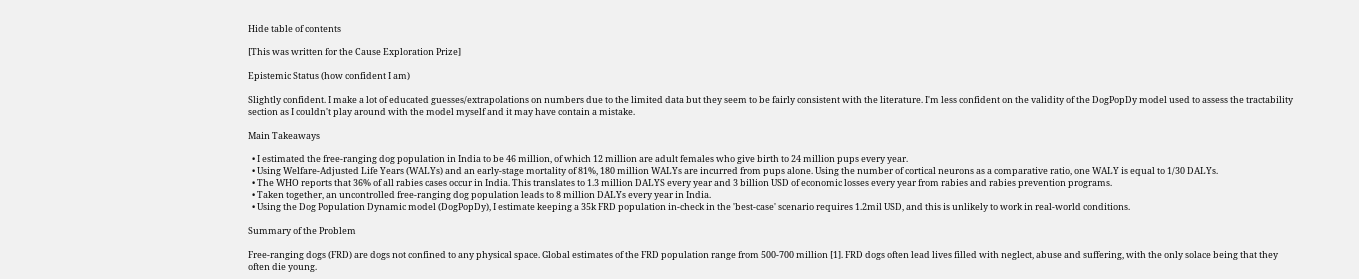Hide table of contents

[This was written for the Cause Exploration Prize]

Epistemic Status (how confident I am)

Slightly confident. I make a lot of educated guesses/extrapolations on numbers due to the limited data but they seem to be fairly consistent with the literature. I'm less confident on the validity of the DogPopDy model used to assess the tractability section as I couldn't play around with the model myself and it may have contain a mistake.

Main Takeaways

  • I estimated the free-ranging dog population in India to be 46 million, of which 12 million are adult females who give birth to 24 million pups every year.
  • Using Welfare-Adjusted Life Years (WALYs) and an early-stage mortality of 81%, 180 million WALYs are incurred from pups alone. Using the number of cortical neurons as a comparative ratio, one WALY is equal to 1/30 DALYs.
  • The WHO reports that 36% of all rabies cases occur in India. This translates to 1.3 million DALYS every year and 3 billion USD of economic losses every year from rabies and rabies prevention programs.
  • Taken together, an uncontrolled free-ranging dog population leads to 8 million DALYs every year in India.
  • Using the Dog Population Dynamic model (DogPopDy), I estimate keeping a 35k FRD population in-check in the 'best-case' scenario requires 1.2mil USD, and this is unlikely to work in real-world conditions.

Summary of the Problem

Free-ranging dogs (FRD) are dogs not confined to any physical space. Global estimates of the FRD population range from 500-700 million [1]. FRD dogs often lead lives filled with neglect, abuse and suffering, with the only solace being that they often die young.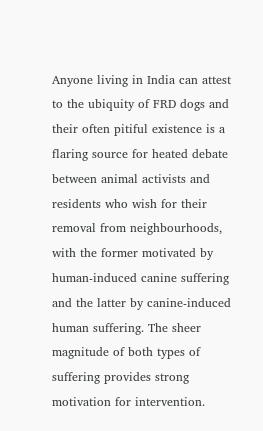Anyone living in India can attest to the ubiquity of FRD dogs and their often pitiful existence is a flaring source for heated debate between animal activists and residents who wish for their removal from neighbourhoods, with the former motivated by human-induced canine suffering and the latter by canine-induced human suffering. The sheer magnitude of both types of suffering provides strong motivation for intervention.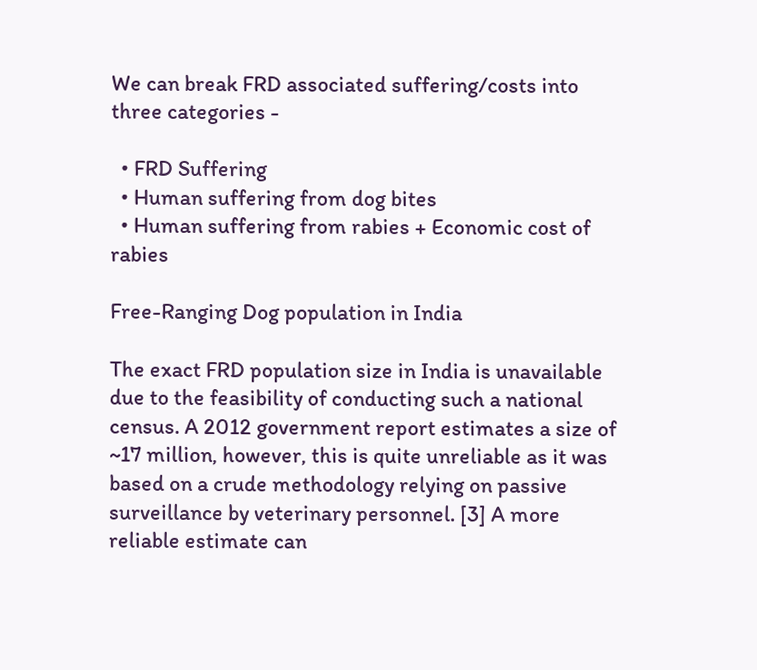We can break FRD associated suffering/costs into three categories -

  • FRD Suffering
  • Human suffering from dog bites
  • Human suffering from rabies + Economic cost of rabies

Free-Ranging Dog population in India

The exact FRD population size in India is unavailable due to the feasibility of conducting such a national census. A 2012 government report estimates a size of ~17 million, however, this is quite unreliable as it was based on a crude methodology relying on passive surveillance by veterinary personnel. [3] A more reliable estimate can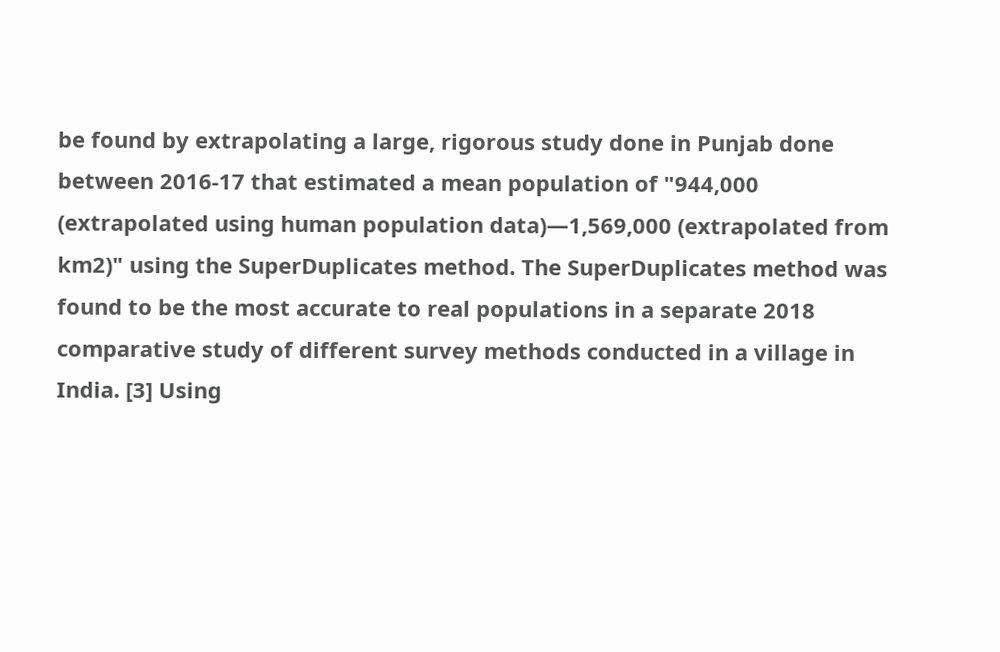be found by extrapolating a large, rigorous study done in Punjab done between 2016-17 that estimated a mean population of "944,000 (extrapolated using human population data)—1,569,000 (extrapolated from km2)" using the SuperDuplicates method. The SuperDuplicates method was found to be the most accurate to real populations in a separate 2018 comparative study of different survey methods conducted in a village in India. [3] Using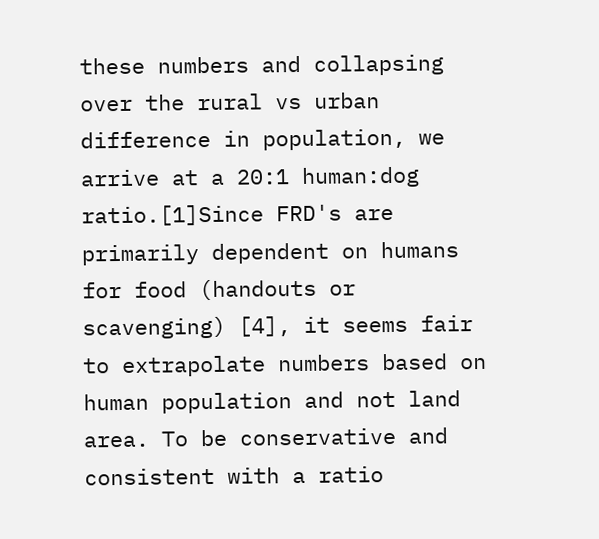these numbers and collapsing over the rural vs urban difference in population, we arrive at a 20:1 human:dog ratio.[1]Since FRD's are primarily dependent on humans for food (handouts or scavenging) [4], it seems fair to extrapolate numbers based on human population and not land area. To be conservative and consistent with a ratio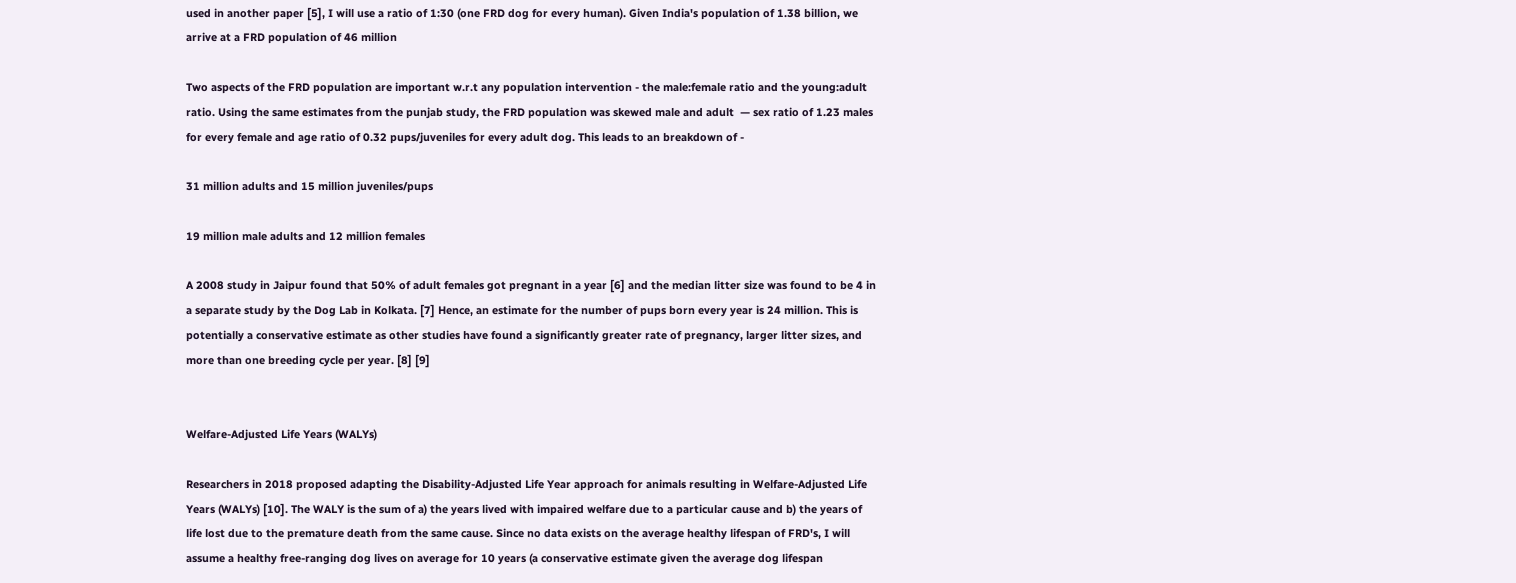used in another paper [5], I will use a ratio of 1:30 (one FRD dog for every human). Given India's population of 1.38 billion, we arrive at a FRD population of 46 million

Two aspects of the FRD population are important w.r.t any population intervention - the male:female ratio and the young:adult ratio. Using the same estimates from the punjab study, the FRD population was skewed male and adult  — sex ratio of 1.23 males for every female and age ratio of 0.32 pups/juveniles for every adult dog. This leads to an breakdown of -

31 million adults and 15 million juveniles/pups

19 million male adults and 12 million females

A 2008 study in Jaipur found that 50% of adult females got pregnant in a year [6] and the median litter size was found to be 4 in a separate study by the Dog Lab in Kolkata. [7] Hence, an estimate for the number of pups born every year is 24 million. This is potentially a conservative estimate as other studies have found a significantly greater rate of pregnancy, larger litter sizes, and more than one breeding cycle per year. [8] [9]


Welfare-Adjusted Life Years (WALYs)

Researchers in 2018 proposed adapting the Disability-Adjusted Life Year approach for animals resulting in Welfare-Adjusted Life Years (WALYs) [10]. The WALY is the sum of a) the years lived with impaired welfare due to a particular cause and b) the years of life lost due to the premature death from the same cause. Since no data exists on the average healthy lifespan of FRD's, I will assume a healthy free-ranging dog lives on average for 10 years (a conservative estimate given the average dog lifespan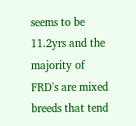seems to be 11.2yrs and the majority of FRD's are mixed breeds that tend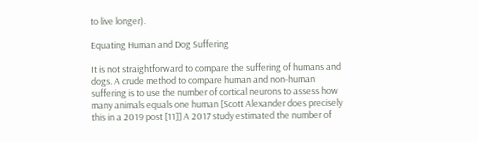to live longer).

Equating Human and Dog Suffering

It is not straightforward to compare the suffering of humans and dogs. A crude method to compare human and non-human suffering is to use the number of cortical neurons to assess how many animals equals one human [Scott Alexander does precisely this in a 2019 post [11]] A 2017 study estimated the number of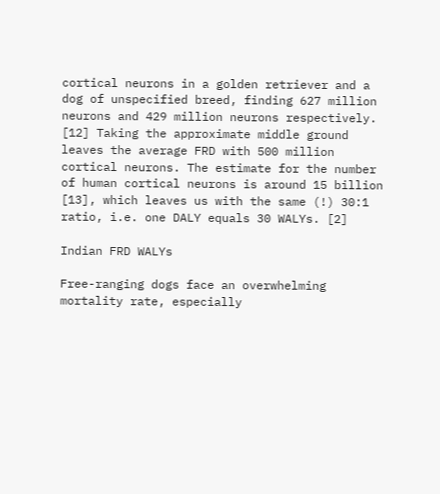cortical neurons in a golden retriever and a dog of unspecified breed, finding 627 million neurons and 429 million neurons respectively. [12] Taking the approximate middle ground leaves the average FRD with 500 million cortical neurons. The estimate for the number of human cortical neurons is around 15 billion [13], which leaves us with the same (!) 30:1 ratio, i.e. one DALY equals 30 WALYs. [2]

Indian FRD WALYs

Free-ranging dogs face an overwhelming mortality rate, especially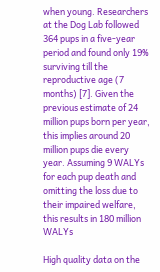when young. Researchers at the Dog Lab followed 364 pups in a five-year period and found only 19% surviving till the reproductive age (7 months) [7]. Given the previous estimate of 24 million pups born per year, this implies around 20 million pups die every year. Assuming 9 WALYs for each pup death and omitting the loss due to their impaired welfare, this results in 180 million WALYs

High quality data on the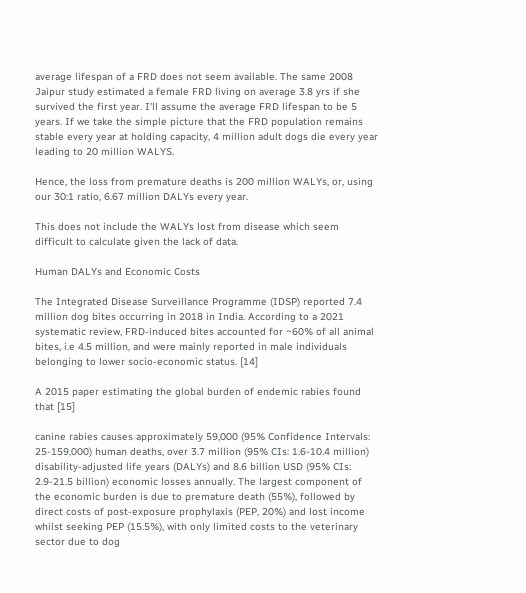average lifespan of a FRD does not seem available. The same 2008 Jaipur study estimated a female FRD living on average 3.8 yrs if she survived the first year. I'll assume the average FRD lifespan to be 5 years. If we take the simple picture that the FRD population remains stable every year at holding capacity, 4 million adult dogs die every year leading to 20 million WALYS.

Hence, the loss from premature deaths is 200 million WALYs, or, using our 30:1 ratio, 6.67 million DALYs every year.

This does not include the WALYs lost from disease which seem difficult to calculate given the lack of data.

Human DALYs and Economic Costs

The Integrated Disease Surveillance Programme (IDSP) reported 7.4 million dog bites occurring in 2018 in India. According to a 2021 systematic review, FRD-induced bites accounted for ~60% of all animal bites, i.e 4.5 million, and were mainly reported in male individuals belonging to lower socio-economic status. [14]

A 2015 paper estimating the global burden of endemic rabies found that [15]

canine rabies causes approximately 59,000 (95% Confidence Intervals: 25-159,000) human deaths, over 3.7 million (95% CIs: 1.6-10.4 million) disability-adjusted life years (DALYs) and 8.6 billion USD (95% CIs: 2.9-21.5 billion) economic losses annually. The largest component of the economic burden is due to premature death (55%), followed by direct costs of post-exposure prophylaxis (PEP, 20%) and lost income whilst seeking PEP (15.5%), with only limited costs to the veterinary sector due to dog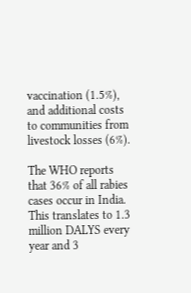vaccination (1.5%), and additional costs to communities from livestock losses (6%).

The WHO reports that 36% of all rabies cases occur in India. This translates to 1.3 million DALYS every year and 3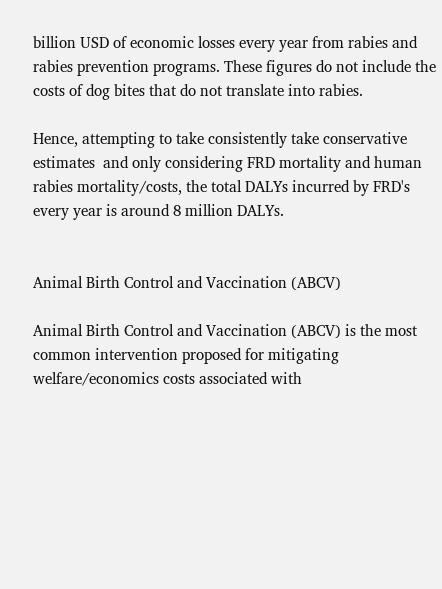billion USD of economic losses every year from rabies and rabies prevention programs. These figures do not include the costs of dog bites that do not translate into rabies.

Hence, attempting to take consistently take conservative estimates  and only considering FRD mortality and human rabies mortality/costs, the total DALYs incurred by FRD's every year is around 8 million DALYs.


Animal Birth Control and Vaccination (ABCV)

Animal Birth Control and Vaccination (ABCV) is the most common intervention proposed for mitigating welfare/economics costs associated with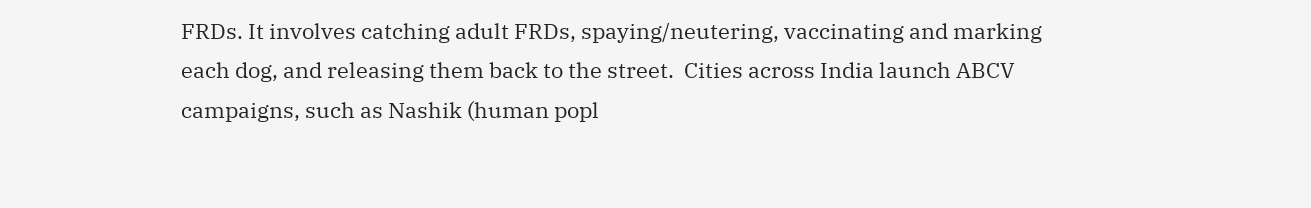FRDs. It involves catching adult FRDs, spaying/neutering, vaccinating and marking each dog, and releasing them back to the street.  Cities across India launch ABCV campaigns, such as Nashik (human popl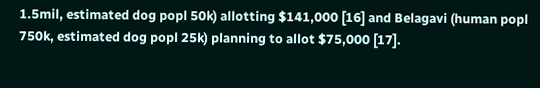1.5mil, estimated dog popl 50k) allotting $141,000 [16] and Belagavi (human popl 750k, estimated dog popl 25k) planning to allot $75,000 [17].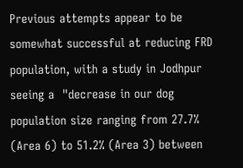Previous attempts appear to be somewhat successful at reducing FRD population, with a study in Jodhpur seeing a  "decrease in our dog population size ranging from 27.7% (Area 6) to 51.2% (Area 3) between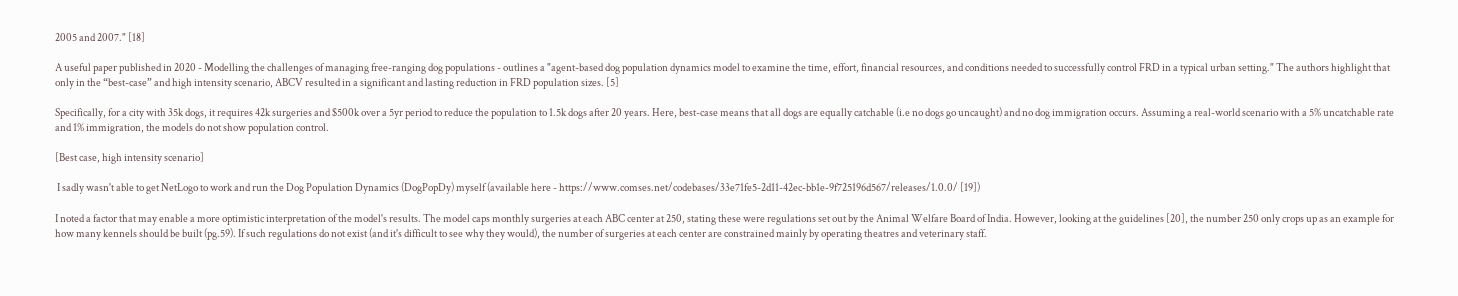2005 and 2007." [18]

A useful paper published in 2020 - Modelling the challenges of managing free-ranging dog populations - outlines a "agent-based dog population dynamics model to examine the time, effort, financial resources, and conditions needed to successfully control FRD in a typical urban setting." The authors highlight that only in the “best-case” and high intensity scenario, ABCV resulted in a significant and lasting reduction in FRD population sizes. [5]

Specifically, for a city with 35k dogs, it requires 42k surgeries and $500k over a 5yr period to reduce the population to 1.5k dogs after 20 years. Here, best-case means that all dogs are equally catchable (i.e no dogs go uncaught) and no dog immigration occurs. Assuming a real-world scenario with a 5% uncatchable rate and 1% immigration, the models do not show population control.

[Best case, high intensity scenario]

 I sadly wasn't able to get NetLogo to work and run the Dog Population Dynamics (DogPopDy) myself (available here - https://www.comses.net/codebases/33e71fe5-2d11-42ec-bb1e-9f725196d567/releases/1.0.0/ [19])

I noted a factor that may enable a more optimistic interpretation of the model's results. The model caps monthly surgeries at each ABC center at 250, stating these were regulations set out by the Animal Welfare Board of India. However, looking at the guidelines [20], the number 250 only crops up as an example for how many kennels should be built (pg.59). If such regulations do not exist (and it's difficult to see why they would), the number of surgeries at each center are constrained mainly by operating theatres and veterinary staff.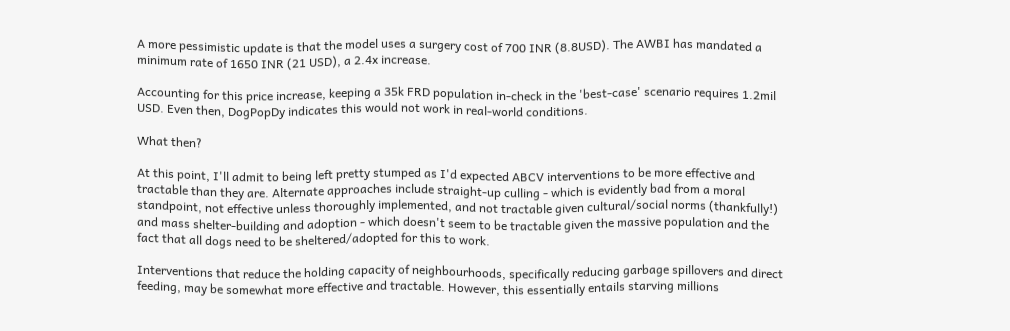A more pessimistic update is that the model uses a surgery cost of 700 INR (8.8USD). The AWBI has mandated a minimum rate of 1650 INR (21 USD), a 2.4x increase.

Accounting for this price increase, keeping a 35k FRD population in-check in the 'best-case' scenario requires 1.2mil USD. Even then, DogPopDy indicates this would not work in real-world conditions.

What then?

At this point, I'll admit to being left pretty stumped as I'd expected ABCV interventions to be more effective and tractable than they are. Alternate approaches include straight-up culling - which is evidently bad from a moral standpoint, not effective unless thoroughly implemented, and not tractable given cultural/social norms (thankfully!) and mass shelter-building and adoption - which doesn't seem to be tractable given the massive population and the fact that all dogs need to be sheltered/adopted for this to work.

Interventions that reduce the holding capacity of neighbourhoods, specifically reducing garbage spillovers and direct feeding, may be somewhat more effective and tractable. However, this essentially entails starving millions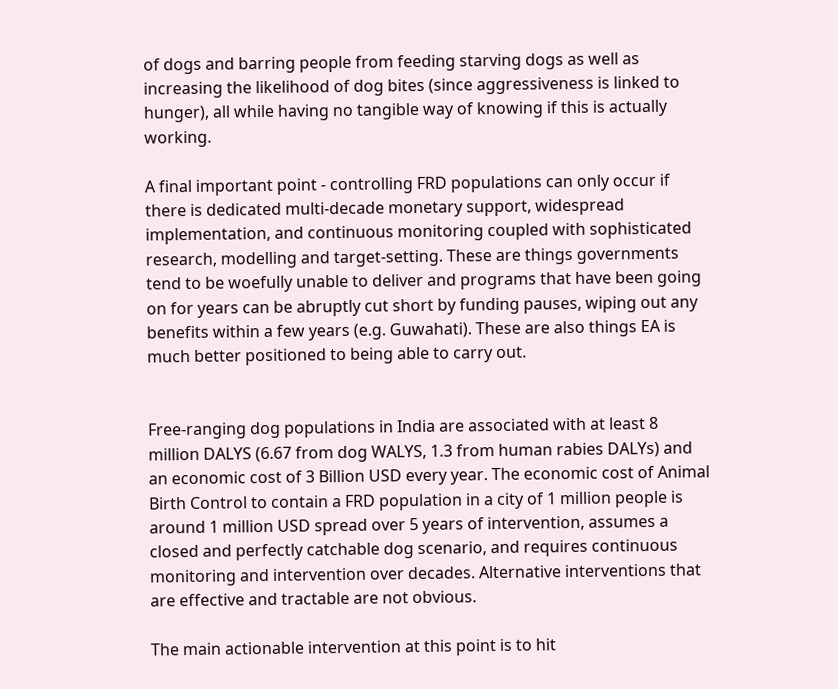of dogs and barring people from feeding starving dogs as well as increasing the likelihood of dog bites (since aggressiveness is linked to hunger), all while having no tangible way of knowing if this is actually working.

A final important point - controlling FRD populations can only occur if there is dedicated multi-decade monetary support, widespread implementation, and continuous monitoring coupled with sophisticated research, modelling and target-setting. These are things governments tend to be woefully unable to deliver and programs that have been going on for years can be abruptly cut short by funding pauses, wiping out any benefits within a few years (e.g. Guwahati). These are also things EA is much better positioned to being able to carry out.


Free-ranging dog populations in India are associated with at least 8 million DALYS (6.67 from dog WALYS, 1.3 from human rabies DALYs) and an economic cost of 3 Billion USD every year. The economic cost of Animal Birth Control to contain a FRD population in a city of 1 million people is around 1 million USD spread over 5 years of intervention, assumes a closed and perfectly catchable dog scenario, and requires continuous monitoring and intervention over decades. Alternative interventions that are effective and tractable are not obvious.

The main actionable intervention at this point is to hit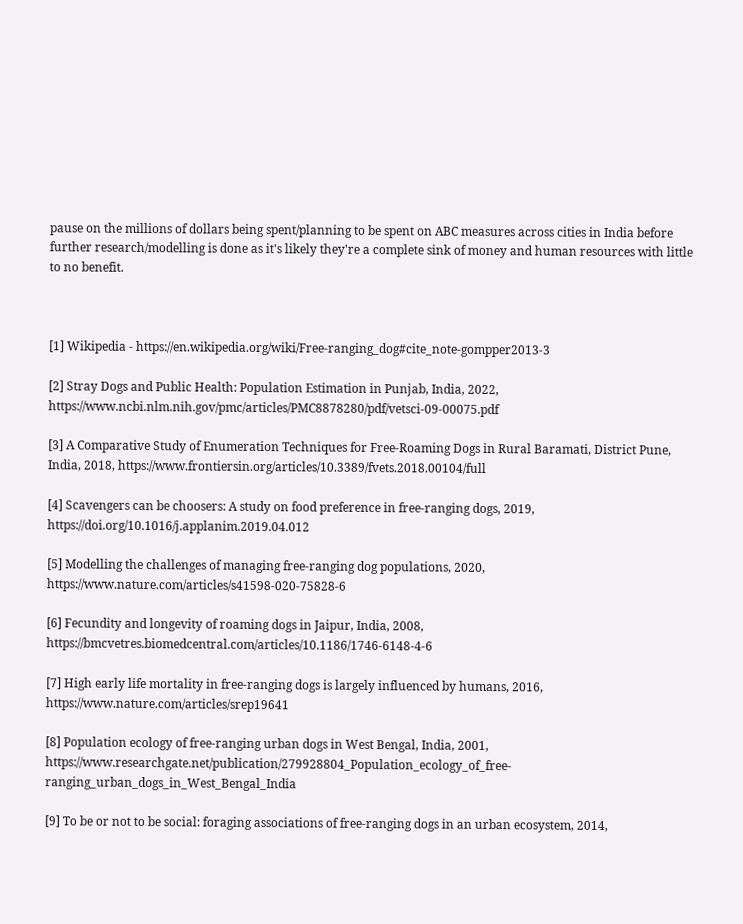pause on the millions of dollars being spent/planning to be spent on ABC measures across cities in India before further research/modelling is done as it's likely they're a complete sink of money and human resources with little to no benefit.



[1] Wikipedia - https://en.wikipedia.org/wiki/Free-ranging_dog#cite_note-gompper2013-3

[2] Stray Dogs and Public Health: Population Estimation in Punjab, India, 2022, https://www.ncbi.nlm.nih.gov/pmc/articles/PMC8878280/pdf/vetsci-09-00075.pdf

[3] A Comparative Study of Enumeration Techniques for Free-Roaming Dogs in Rural Baramati, District Pune, India, 2018, https://www.frontiersin.org/articles/10.3389/fvets.2018.00104/full

[4] Scavengers can be choosers: A study on food preference in free-ranging dogs, 2019, https://doi.org/10.1016/j.applanim.2019.04.012

[5] Modelling the challenges of managing free-ranging dog populations, 2020, https://www.nature.com/articles/s41598-020-75828-6

[6] Fecundity and longevity of roaming dogs in Jaipur, India, 2008, https://bmcvetres.biomedcentral.com/articles/10.1186/1746-6148-4-6

[7] High early life mortality in free-ranging dogs is largely influenced by humans, 2016, https://www.nature.com/articles/srep19641

[8] Population ecology of free-ranging urban dogs in West Bengal, India, 2001, https://www.researchgate.net/publication/279928804_Population_ecology_of_free-ranging_urban_dogs_in_West_Bengal_India

[9] To be or not to be social: foraging associations of free-ranging dogs in an urban ecosystem, 2014,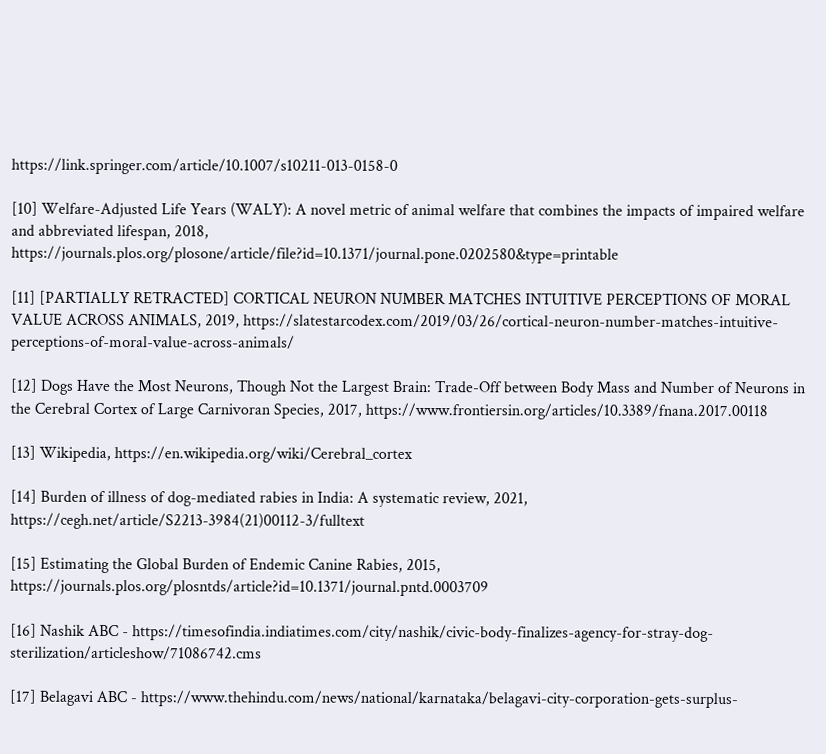https://link.springer.com/article/10.1007/s10211-013-0158-0

[10] Welfare-Adjusted Life Years (WALY): A novel metric of animal welfare that combines the impacts of impaired welfare and abbreviated lifespan, 2018, https://journals.plos.org/plosone/article/file?id=10.1371/journal.pone.0202580&type=printable

[11] [PARTIALLY RETRACTED] CORTICAL NEURON NUMBER MATCHES INTUITIVE PERCEPTIONS OF MORAL VALUE ACROSS ANIMALS, 2019, https://slatestarcodex.com/2019/03/26/cortical-neuron-number-matches-intuitive-perceptions-of-moral-value-across-animals/

[12] Dogs Have the Most Neurons, Though Not the Largest Brain: Trade-Off between Body Mass and Number of Neurons in the Cerebral Cortex of Large Carnivoran Species, 2017, https://www.frontiersin.org/articles/10.3389/fnana.2017.00118

[13] Wikipedia, https://en.wikipedia.org/wiki/Cerebral_cortex

[14] Burden of illness of dog-mediated rabies in India: A systematic review, 2021, https://cegh.net/article/S2213-3984(21)00112-3/fulltext

[15] Estimating the Global Burden of Endemic Canine Rabies, 2015,  https://journals.plos.org/plosntds/article?id=10.1371/journal.pntd.0003709

[16] Nashik ABC - https://timesofindia.indiatimes.com/city/nashik/civic-body-finalizes-agency-for-stray-dog-sterilization/articleshow/71086742.cms

[17] Belagavi ABC - https://www.thehindu.com/news/national/karnataka/belagavi-city-corporation-gets-surplus-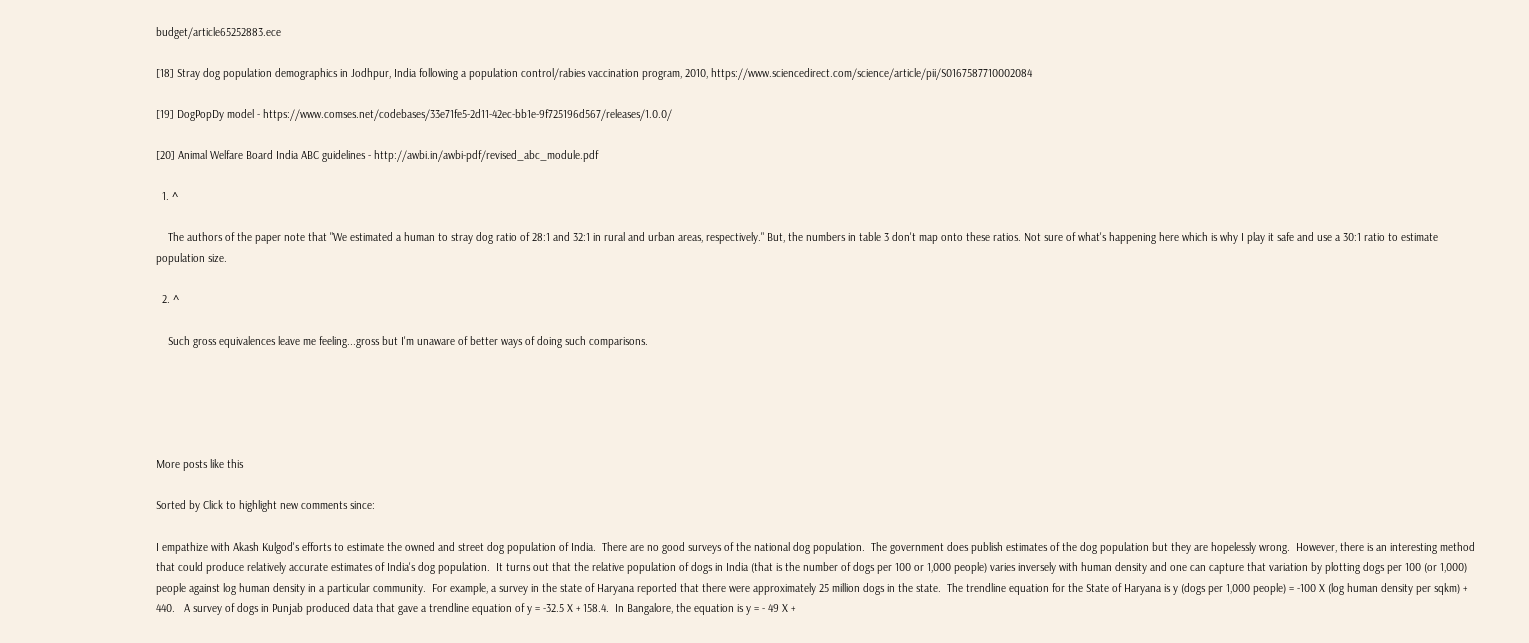budget/article65252883.ece

[18] Stray dog population demographics in Jodhpur, India following a population control/rabies vaccination program, 2010, https://www.sciencedirect.com/science/article/pii/S0167587710002084

[19] DogPopDy model - https://www.comses.net/codebases/33e71fe5-2d11-42ec-bb1e-9f725196d567/releases/1.0.0/

[20] Animal Welfare Board India ABC guidelines - http://awbi.in/awbi-pdf/revised_abc_module.pdf

  1. ^

    The authors of the paper note that "We estimated a human to stray dog ratio of 28:1 and 32:1 in rural and urban areas, respectively." But, the numbers in table 3 don't map onto these ratios. Not sure of what's happening here which is why I play it safe and use a 30:1 ratio to estimate population size.

  2. ^

    Such gross equivalences leave me feeling...gross but I'm unaware of better ways of doing such comparisons.





More posts like this

Sorted by Click to highlight new comments since:

I empathize with Akash Kulgod's efforts to estimate the owned and street dog population of India.  There are no good surveys of the national dog population.  The government does publish estimates of the dog population but they are hopelessly wrong.  However, there is an interesting method that could produce relatively accurate estimates of India's dog population.  It turns out that the relative population of dogs in India (that is the number of dogs per 100 or 1,000 people) varies inversely with human density and one can capture that variation by plotting dogs per 100 (or 1,000) people against log human density in a particular community.  For example, a survey in the state of Haryana reported that there were approximately 25 million dogs in the state.  The trendline equation for the State of Haryana is y (dogs per 1,000 people) = -100 X (log human density per sqkm) + 440.   A survey of dogs in Punjab produced data that gave a trendline equation of y = -32.5 X + 158.4.  In Bangalore, the equation is y = - 49 X +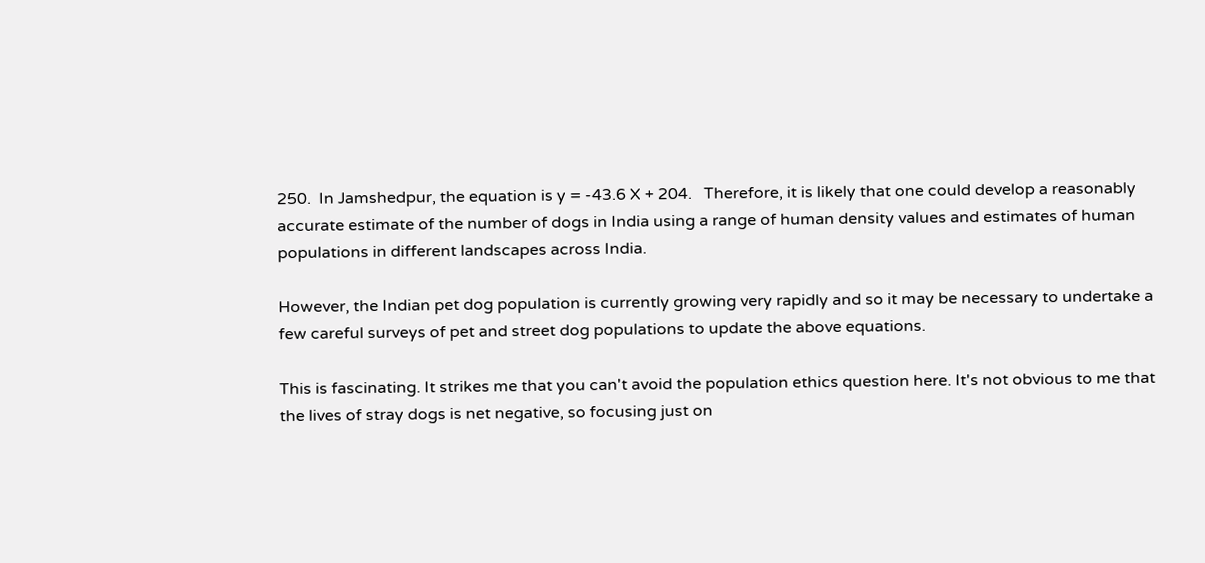250.  In Jamshedpur, the equation is y = -43.6 X + 204.   Therefore, it is likely that one could develop a reasonably accurate estimate of the number of dogs in India using a range of human density values and estimates of human populations in different landscapes across India.

However, the Indian pet dog population is currently growing very rapidly and so it may be necessary to undertake a few careful surveys of pet and street dog populations to update the above equations.

This is fascinating. It strikes me that you can't avoid the population ethics question here. It's not obvious to me that the lives of stray dogs is net negative, so focusing just on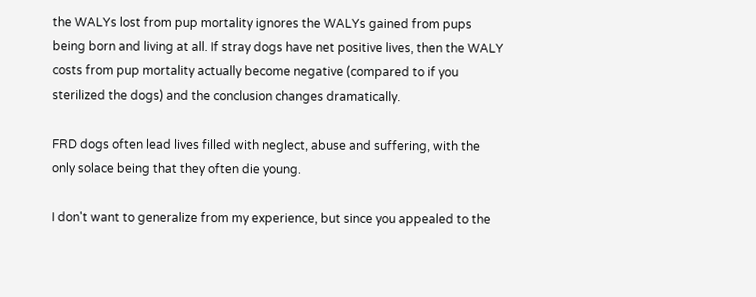the WALYs lost from pup mortality ignores the WALYs gained from pups being born and living at all. If stray dogs have net positive lives, then the WALY costs from pup mortality actually become negative (compared to if you sterilized the dogs) and the conclusion changes dramatically.

FRD dogs often lead lives filled with neglect, abuse and suffering, with the only solace being that they often die young.

I don't want to generalize from my experience, but since you appealed to the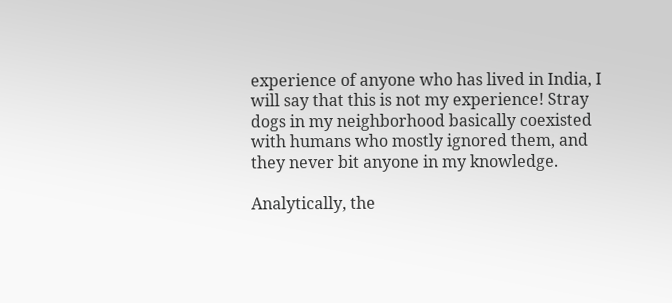experience of anyone who has lived in India, I will say that this is not my experience! Stray dogs in my neighborhood basically coexisted with humans who mostly ignored them, and they never bit anyone in my knowledge.

Analytically, the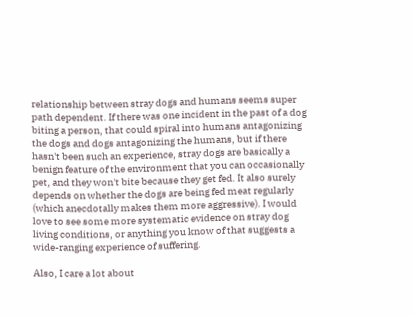relationship between stray dogs and humans seems super path dependent. If there was one incident in the past of a dog biting a person, that could spiral into humans antagonizing the dogs and dogs antagonizing the humans, but if there hasn't been such an experience, stray dogs are basically a benign feature of the environment that you can occasionally pet, and they won't bite because they get fed. It also surely depends on whether the dogs are being fed meat regularly (which anecdotally makes them more aggressive). I would love to see some more systematic evidence on stray dog living conditions, or anything you know of that suggests a wide-ranging experience of suffering.

Also, I care a lot about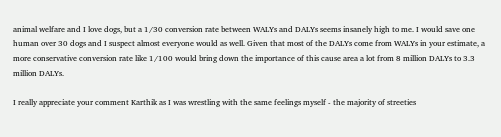animal welfare and I love dogs, but a 1/30 conversion rate between WALYs and DALYs seems insanely high to me. I would save one human over 30 dogs and I suspect almost everyone would as well. Given that most of the DALYs come from WALYs in your estimate, a more conservative conversion rate like 1/100 would bring down the importance of this cause area a lot from 8 million DALYs to 3.3 million DALYs.

I really appreciate your comment Karthik as I was wrestling with the same feelings myself - the majority of streeties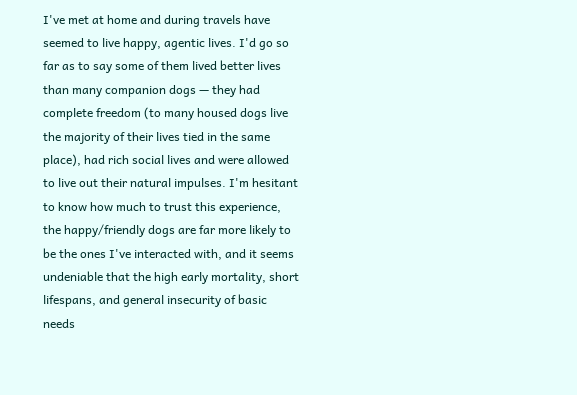I've met at home and during travels have seemed to live happy, agentic lives. I'd go so far as to say some of them lived better lives than many companion dogs — they had complete freedom (to many housed dogs live the majority of their lives tied in the same place), had rich social lives and were allowed to live out their natural impulses. I'm hesitant to know how much to trust this experience, the happy/friendly dogs are far more likely to be the ones I've interacted with, and it seems undeniable that the high early mortality, short lifespans, and general insecurity of basic needs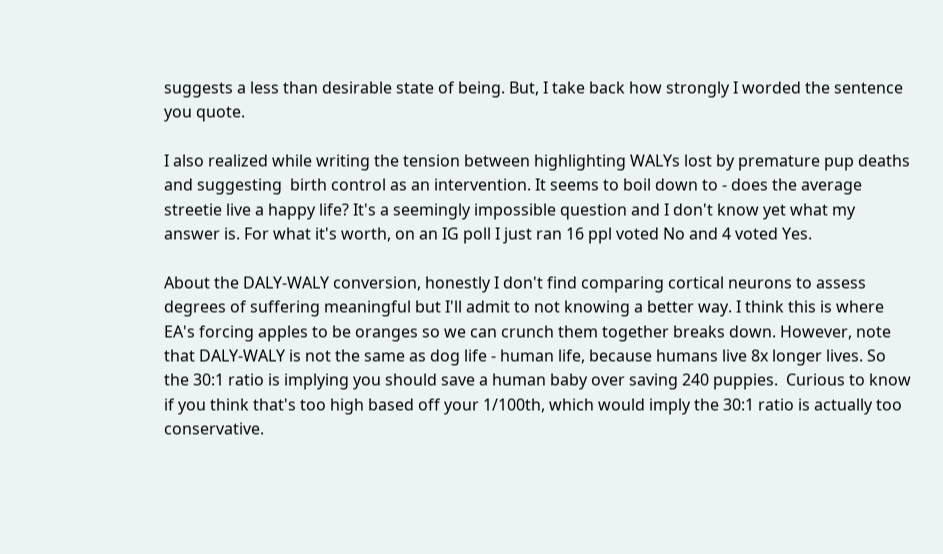suggests a less than desirable state of being. But, I take back how strongly I worded the sentence you quote.

I also realized while writing the tension between highlighting WALYs lost by premature pup deaths and suggesting  birth control as an intervention. It seems to boil down to - does the average streetie live a happy life? It's a seemingly impossible question and I don't know yet what my answer is. For what it's worth, on an IG poll I just ran 16 ppl voted No and 4 voted Yes.

About the DALY-WALY conversion, honestly I don't find comparing cortical neurons to assess degrees of suffering meaningful but I'll admit to not knowing a better way. I think this is where EA's forcing apples to be oranges so we can crunch them together breaks down. However, note that DALY-WALY is not the same as dog life - human life, because humans live 8x longer lives. So the 30:1 ratio is implying you should save a human baby over saving 240 puppies.  Curious to know if you think that's too high based off your 1/100th, which would imply the 30:1 ratio is actually too conservative.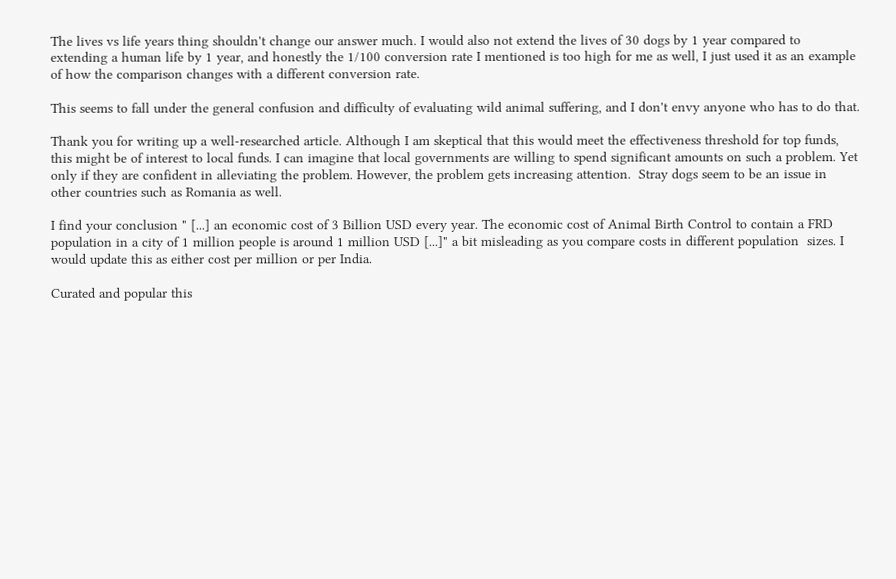The lives vs life years thing shouldn't change our answer much. I would also not extend the lives of 30 dogs by 1 year compared to extending a human life by 1 year, and honestly the 1/100 conversion rate I mentioned is too high for me as well, I just used it as an example of how the comparison changes with a different conversion rate.

This seems to fall under the general confusion and difficulty of evaluating wild animal suffering, and I don't envy anyone who has to do that.

Thank you for writing up a well-researched article. Although I am skeptical that this would meet the effectiveness threshold for top funds, this might be of interest to local funds. I can imagine that local governments are willing to spend significant amounts on such a problem. Yet only if they are confident in alleviating the problem. However, the problem gets increasing attention.  Stray dogs seem to be an issue in other countries such as Romania as well.

I find your conclusion " [...] an economic cost of 3 Billion USD every year. The economic cost of Animal Birth Control to contain a FRD population in a city of 1 million people is around 1 million USD [...]" a bit misleading as you compare costs in different population  sizes. I would update this as either cost per million or per India.

Curated and popular this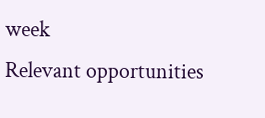week
Relevant opportunities